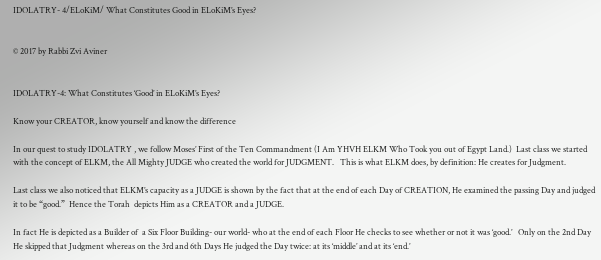IDOLATRY- 4/ELoKiM/ What Constitutes Good in ELoKiM’s Eyes?


© 2017 by Rabbi Zvi Aviner


IDOLATRY-4: What Constitutes ‘Good’ in ELoKiM’s Eyes?

Know your CREATOR, know yourself and know the difference

In our quest to study IDOLATRY , we follow Moses’ First of the Ten Commandment (I Am YHVH ELKM Who Took you out of Egypt Land.)  Last class we started with the concept of ELKM, the All Mighty JUDGE who created the world for JUDGMENT.   This is what ELKM does, by definition: He creates for Judgment.

Last class we also noticed that ELKM’s capacity as a JUDGE is shown by the fact that at the end of each Day of CREATION, He examined the passing Day and judged it to be “good.”  Hence the Torah  depicts Him as a CREATOR and a JUDGE.

In fact He is depicted as a Builder of  a Six Floor Building- our world- who at the end of each Floor He checks to see whether or not it was ‘good.’   Only on the 2nd Day He skipped that Judgment whereas on the 3rd and 6th Days He judged the Day twice: at its ‘middle’ and at its ‘end.’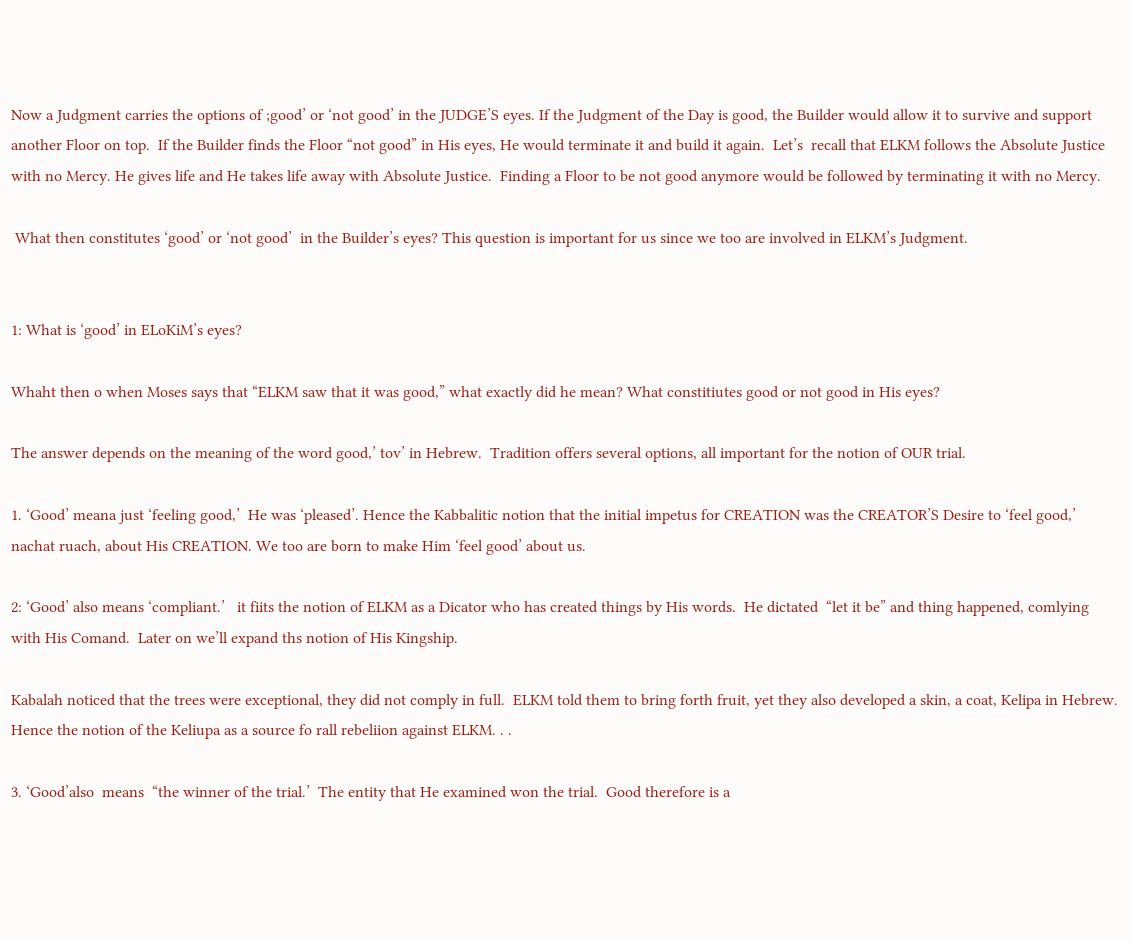Now a Judgment carries the options of ;good’ or ‘not good’ in the JUDGE’S eyes. If the Judgment of the Day is good, the Builder would allow it to survive and support another Floor on top.  If the Builder finds the Floor “not good” in His eyes, He would terminate it and build it again.  Let’s  recall that ELKM follows the Absolute Justice with no Mercy. He gives life and He takes life away with Absolute Justice.  Finding a Floor to be not good anymore would be followed by terminating it with no Mercy.

 What then constitutes ‘good’ or ‘not good’  in the Builder’s eyes? This question is important for us since we too are involved in ELKM’s Judgment.


1: What is ‘good’ in ELoKiM’s eyes?

Whaht then o when Moses says that “ELKM saw that it was good,” what exactly did he mean? What constitiutes good or not good in His eyes?

The answer depends on the meaning of the word good,’ tov’ in Hebrew.  Tradition offers several options, all important for the notion of OUR trial.

1. ‘Good’ meana just ‘feeling good,’  He was ‘pleased’. Hence the Kabbalitic notion that the initial impetus for CREATION was the CREATOR’S Desire to ‘feel good,’ nachat ruach, about His CREATION. We too are born to make Him ‘feel good’ about us.

2: ‘Good’ also means ‘compliant.’   it fiits the notion of ELKM as a Dicator who has created things by His words.  He dictated  “let it be” and thing happened, comlying with His Comand.  Later on we’ll expand ths notion of His Kingship.

Kabalah noticed that the trees were exceptional, they did not comply in full.  ELKM told them to bring forth fruit, yet they also developed a skin, a coat, Kelipa in Hebrew.   Hence the notion of the Keliupa as a source fo rall rebeliion against ELKM. . .

3. ‘Good’also  means  “the winner of the trial.’  The entity that He examined won the trial.  Good therefore is a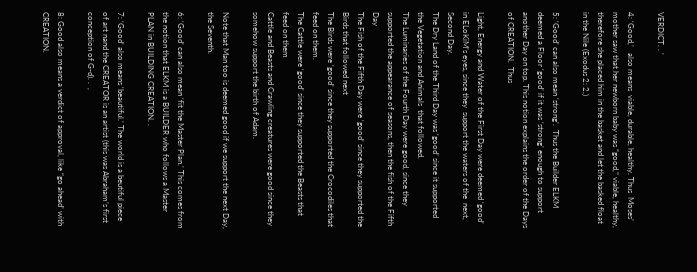VERDICT. . ’

4: ‘Good,’   also means  viable, durable, healthy. Thus  Moses’ mother saw that her newborn baby was “good,” viable, healthy, therefore she placed him in the basket and let the basked float in the Nile (Exodus 2: 2.)

5: ‘Good’ can also mean ‘strong’.  Thus the Builder ELKM deemed a Floor ‘good’ if it was ‘strong’ enough to support another Day on top. This notion explains the order of the Days of CREATION.  Thus

Light, Energy and Water of the First Day were deemed ‘good’ in ELoKiM’s eyes, since they  support the waters of the  next, Second Day.
The Dry Land of the Third Day was ‘good’ since it supported the Vegetation and Animals  that followed.
The Luminaries of the Fourth Day were good, since they supported the appearance of seasons, then the fish of the Fifth Day
The Fish of the Fifth Day were ‘good’ since they supported the Birds that followed next
The Birds were ‘good’ since they supported the Crocodiles that feed on them.
The Cattle were ‘good’ since they supported the Beasts that feed on them
Cattle and Beasts and Crawling creatures were good since they somehow support the birth of Adam.

Note that Man too is deemed good if we support the next Day, the Seventh.

6: ‘Good’ can also mean ‘fit the Master Plan.’ This comes from the notion that ELKM is a BUILDER who follows a Master PLAN in BUILDING CREATION. .

7: ‘Good’ also means ‘beautiful.’ The world is a beutiful piece of art nand the CREATOR is an artist (this was Abraham’s first conception of G-d). .  ,

8: Good also means a verdict of approval, like “go ahead’ with CREATION.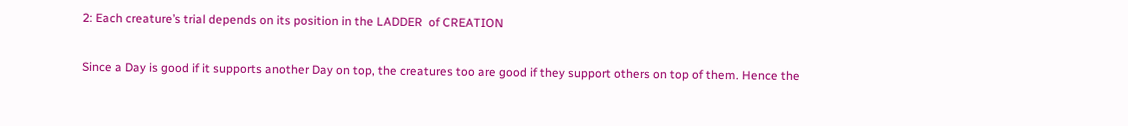2: Each creature’s trial depends on its position in the LADDER  of CREATION

Since a Day is good if it supports another Day on top, the creatures too are good if they support others on top of them. Hence the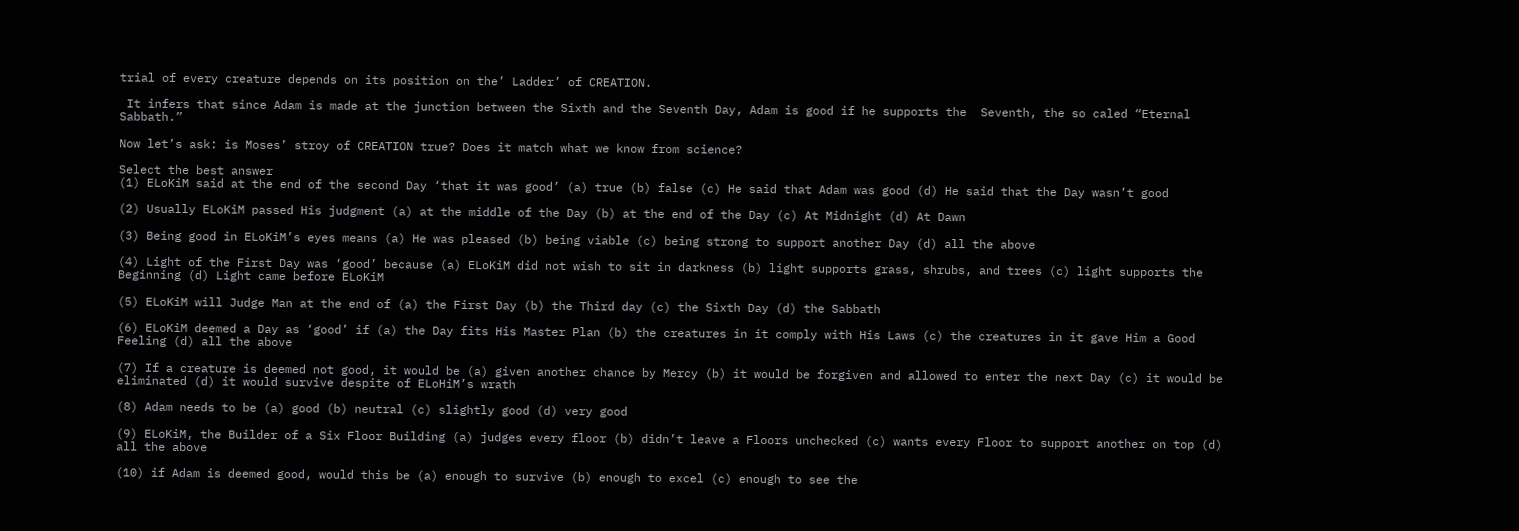trial of every creature depends on its position on the’ Ladder’ of CREATION.

 It infers that since Adam is made at the junction between the Sixth and the Seventh Day, Adam is good if he supports the  Seventh, the so caled “Eternal Sabbath.”

Now let’s ask: is Moses’ stroy of CREATION true? Does it match what we know from science?

Select the best answer
(1) ELoKiM said at the end of the second Day ‘that it was good’ (a) true (b) false (c) He said that Adam was good (d) He said that the Day wasn’t good

(2) Usually ELoKiM passed His judgment (a) at the middle of the Day (b) at the end of the Day (c) At Midnight (d) At Dawn

(3) Being good in ELoKiM’s eyes means (a) He was pleased (b) being viable (c) being strong to support another Day (d) all the above

(4) Light of the First Day was ‘good’ because (a) ELoKiM did not wish to sit in darkness (b) light supports grass, shrubs, and trees (c) light supports the Beginning (d) Light came before ELoKiM

(5) ELoKiM will Judge Man at the end of (a) the First Day (b) the Third day (c) the Sixth Day (d) the Sabbath

(6) ELoKiM deemed a Day as ‘good’ if (a) the Day fits His Master Plan (b) the creatures in it comply with His Laws (c) the creatures in it gave Him a Good Feeling (d) all the above

(7) If a creature is deemed not good, it would be (a) given another chance by Mercy (b) it would be forgiven and allowed to enter the next Day (c) it would be eliminated (d) it would survive despite of ELoHiM’s wrath

(8) Adam needs to be (a) good (b) neutral (c) slightly good (d) very good

(9) ELoKiM, the Builder of a Six Floor Building (a) judges every floor (b) didn’t leave a Floors unchecked (c) wants every Floor to support another on top (d) all the above

(10) if Adam is deemed good, would this be (a) enough to survive (b) enough to excel (c) enough to see the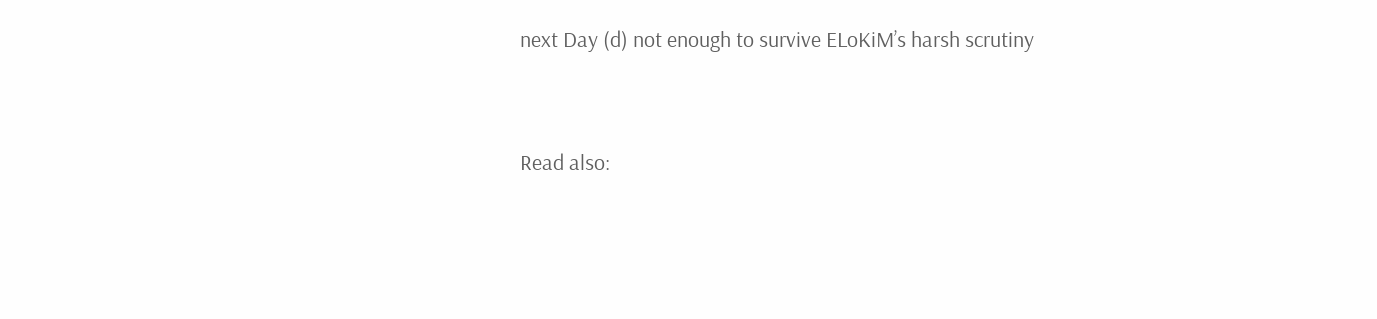next Day (d) not enough to survive ELoKiM’s harsh scrutiny



Read also: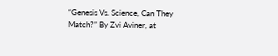“Genesis Vs. Science, Can They Match?” By Zvi Aviner, at